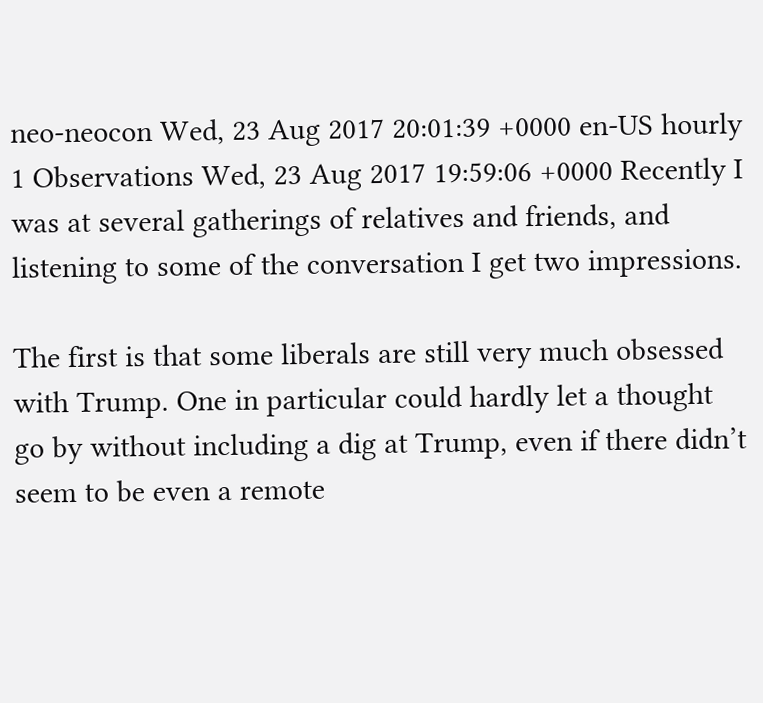neo-neocon Wed, 23 Aug 2017 20:01:39 +0000 en-US hourly 1 Observations Wed, 23 Aug 2017 19:59:06 +0000 Recently I was at several gatherings of relatives and friends, and listening to some of the conversation I get two impressions.

The first is that some liberals are still very much obsessed with Trump. One in particular could hardly let a thought go by without including a dig at Trump, even if there didn’t seem to be even a remote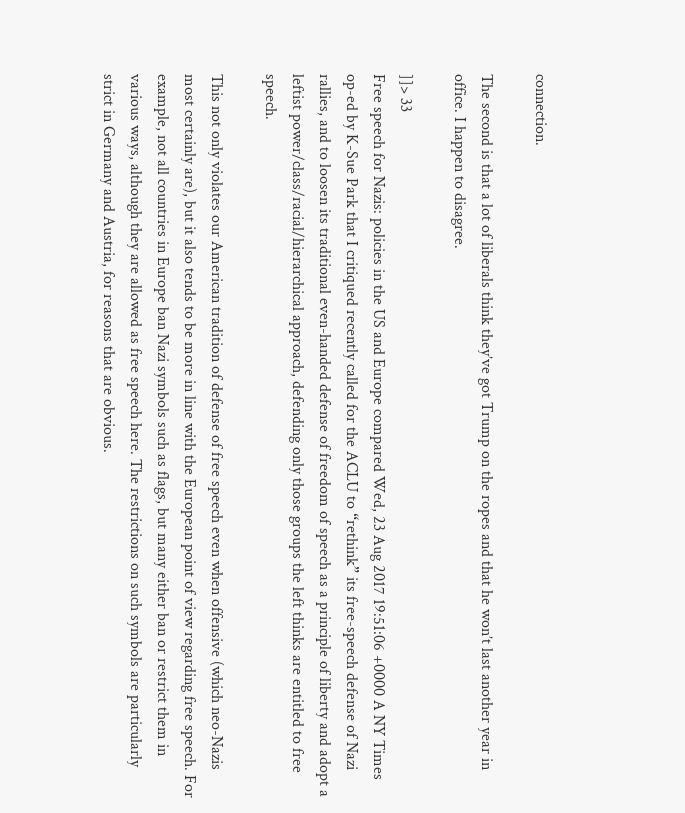connection.

The second is that a lot of liberals think they’ve got Trump on the ropes and that he won’t last another year in office. I happen to disagree.

]]> 33
Free speech for Nazis: policies in the US and Europe compared Wed, 23 Aug 2017 19:51:06 +0000 A NY Times op-ed by K-Sue Park that I critiqued recently called for the ACLU to “rethink” its free-speech defense of Nazi rallies, and to loosen its traditional even-handed defense of freedom of speech as a principle of liberty and adopt a leftist power/class/racial/hierarchical approach, defending only those groups the left thinks are entitled to free speech.

This not only violates our American tradition of defense of free speech even when offensive (which neo-Nazis most certainly are), but it also tends to be more in line with the European point of view regarding free speech. For example, not all countries in Europe ban Nazi symbols such as flags, but many either ban or restrict them in various ways, although they are allowed as free speech here. The restrictions on such symbols are particularly strict in Germany and Austria, for reasons that are obvious.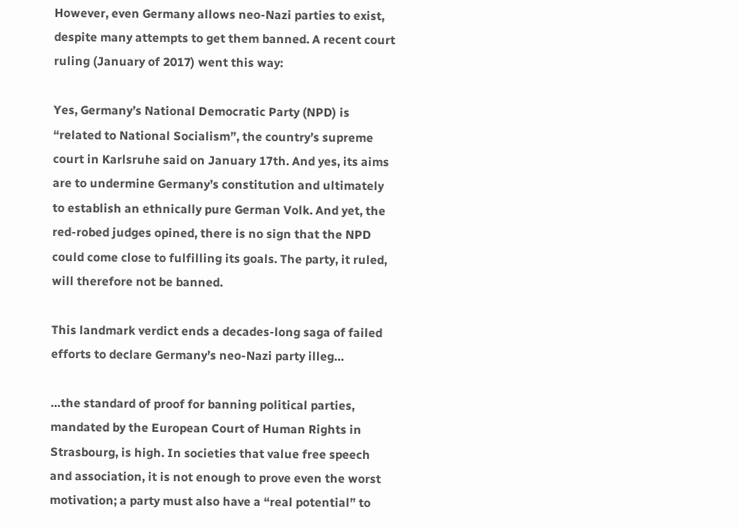However, even Germany allows neo-Nazi parties to exist, despite many attempts to get them banned. A recent court ruling (January of 2017) went this way:

Yes, Germany’s National Democratic Party (NPD) is “related to National Socialism”, the country’s supreme court in Karlsruhe said on January 17th. And yes, its aims are to undermine Germany’s constitution and ultimately to establish an ethnically pure German Volk. And yet, the red-robed judges opined, there is no sign that the NPD could come close to fulfilling its goals. The party, it ruled, will therefore not be banned.

This landmark verdict ends a decades-long saga of failed efforts to declare Germany’s neo-Nazi party illeg…

…the standard of proof for banning political parties, mandated by the European Court of Human Rights in Strasbourg, is high. In societies that value free speech and association, it is not enough to prove even the worst motivation; a party must also have a “real potential” to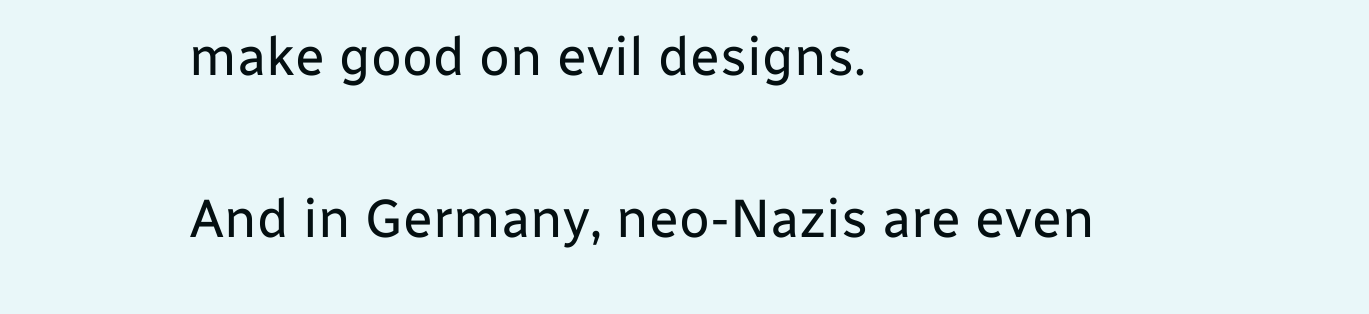make good on evil designs.

And in Germany, neo-Nazis are even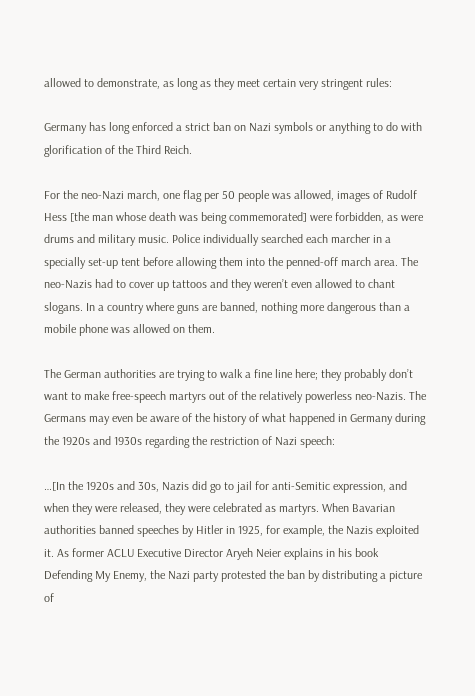allowed to demonstrate, as long as they meet certain very stringent rules:

Germany has long enforced a strict ban on Nazi symbols or anything to do with glorification of the Third Reich.

For the neo-Nazi march, one flag per 50 people was allowed, images of Rudolf Hess [the man whose death was being commemorated] were forbidden, as were drums and military music. Police individually searched each marcher in a specially set-up tent before allowing them into the penned-off march area. The neo-Nazis had to cover up tattoos and they weren’t even allowed to chant slogans. In a country where guns are banned, nothing more dangerous than a mobile phone was allowed on them.

The German authorities are trying to walk a fine line here; they probably don’t want to make free-speech martyrs out of the relatively powerless neo-Nazis. The Germans may even be aware of the history of what happened in Germany during the 1920s and 1930s regarding the restriction of Nazi speech:

…[In the 1920s and 30s, Nazis did go to jail for anti-Semitic expression, and when they were released, they were celebrated as martyrs. When Bavarian authorities banned speeches by Hitler in 1925, for example, the Nazis exploited it. As former ACLU Executive Director Aryeh Neier explains in his book Defending My Enemy, the Nazi party protested the ban by distributing a picture of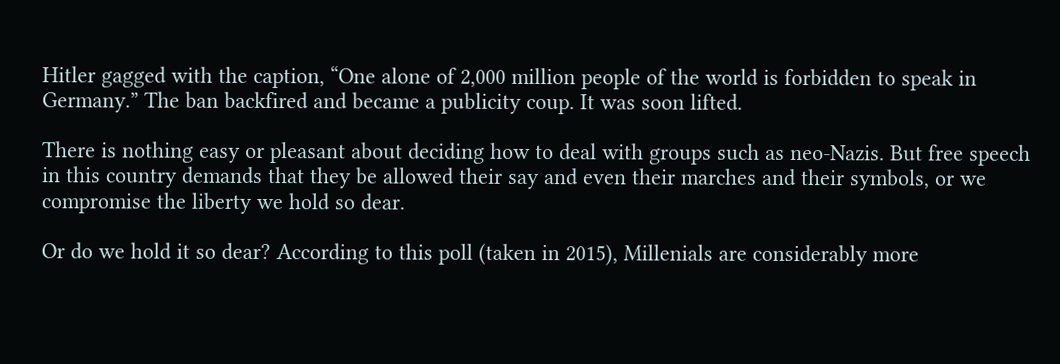Hitler gagged with the caption, “One alone of 2,000 million people of the world is forbidden to speak in Germany.” The ban backfired and became a publicity coup. It was soon lifted.

There is nothing easy or pleasant about deciding how to deal with groups such as neo-Nazis. But free speech in this country demands that they be allowed their say and even their marches and their symbols, or we compromise the liberty we hold so dear.

Or do we hold it so dear? According to this poll (taken in 2015), Millenials are considerably more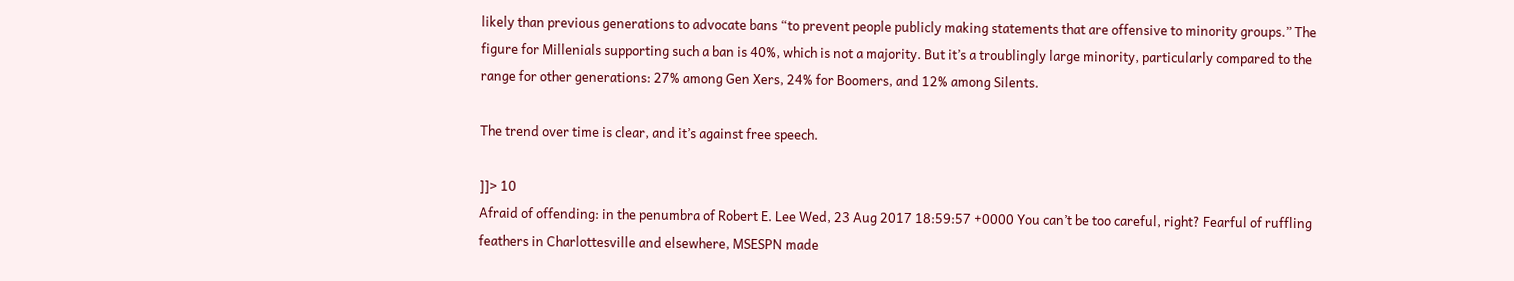likely than previous generations to advocate bans “to prevent people publicly making statements that are offensive to minority groups.” The figure for Millenials supporting such a ban is 40%, which is not a majority. But it’s a troublingly large minority, particularly compared to the range for other generations: 27% among Gen Xers, 24% for Boomers, and 12% among Silents.

The trend over time is clear, and it’s against free speech.

]]> 10
Afraid of offending: in the penumbra of Robert E. Lee Wed, 23 Aug 2017 18:59:57 +0000 You can’t be too careful, right? Fearful of ruffling feathers in Charlottesville and elsewhere, MSESPN made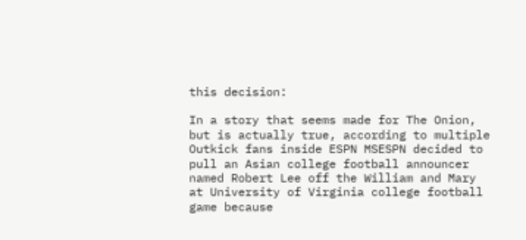this decision:

In a story that seems made for The Onion, but is actually true, according to multiple Outkick fans inside ESPN MSESPN decided to pull an Asian college football announcer named Robert Lee off the William and Mary at University of Virginia college football game because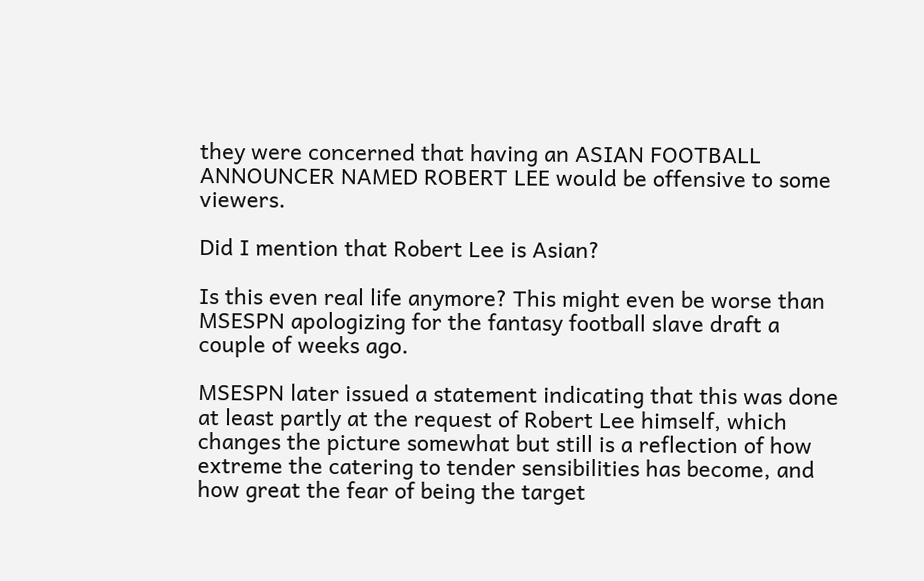they were concerned that having an ASIAN FOOTBALL ANNOUNCER NAMED ROBERT LEE would be offensive to some viewers.

Did I mention that Robert Lee is Asian?

Is this even real life anymore? This might even be worse than MSESPN apologizing for the fantasy football slave draft a couple of weeks ago.

MSESPN later issued a statement indicating that this was done at least partly at the request of Robert Lee himself, which changes the picture somewhat but still is a reflection of how extreme the catering to tender sensibilities has become, and how great the fear of being the target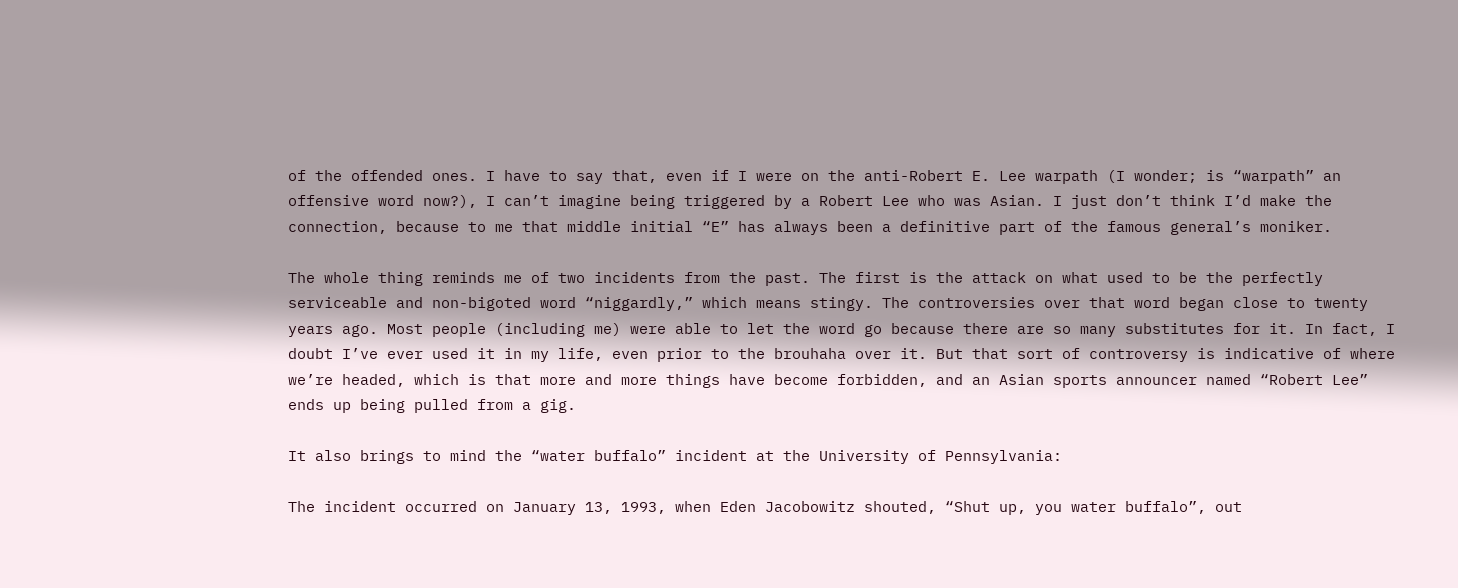of the offended ones. I have to say that, even if I were on the anti-Robert E. Lee warpath (I wonder; is “warpath” an offensive word now?), I can’t imagine being triggered by a Robert Lee who was Asian. I just don’t think I’d make the connection, because to me that middle initial “E” has always been a definitive part of the famous general’s moniker.

The whole thing reminds me of two incidents from the past. The first is the attack on what used to be the perfectly serviceable and non-bigoted word “niggardly,” which means stingy. The controversies over that word began close to twenty years ago. Most people (including me) were able to let the word go because there are so many substitutes for it. In fact, I doubt I’ve ever used it in my life, even prior to the brouhaha over it. But that sort of controversy is indicative of where we’re headed, which is that more and more things have become forbidden, and an Asian sports announcer named “Robert Lee” ends up being pulled from a gig.

It also brings to mind the “water buffalo” incident at the University of Pennsylvania:

The incident occurred on January 13, 1993, when Eden Jacobowitz shouted, “Shut up, you water buffalo”, out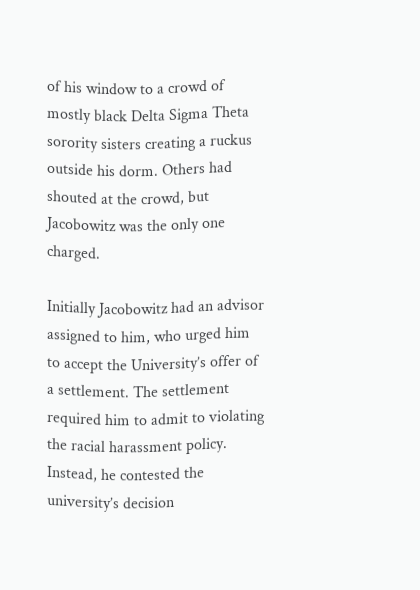of his window to a crowd of mostly black Delta Sigma Theta sorority sisters creating a ruckus outside his dorm. Others had shouted at the crowd, but Jacobowitz was the only one charged.

Initially Jacobowitz had an advisor assigned to him, who urged him to accept the University’s offer of a settlement. The settlement required him to admit to violating the racial harassment policy. Instead, he contested the university’s decision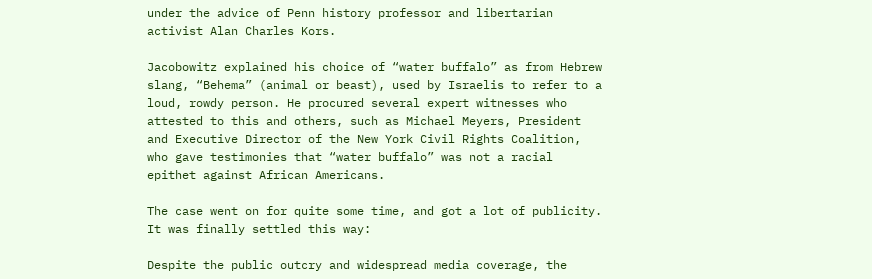under the advice of Penn history professor and libertarian activist Alan Charles Kors.

Jacobowitz explained his choice of “water buffalo” as from Hebrew slang, “Behema” (animal or beast), used by Israelis to refer to a loud, rowdy person. He procured several expert witnesses who attested to this and others, such as Michael Meyers, President and Executive Director of the New York Civil Rights Coalition, who gave testimonies that “water buffalo” was not a racial epithet against African Americans.

The case went on for quite some time, and got a lot of publicity. It was finally settled this way:

Despite the public outcry and widespread media coverage, the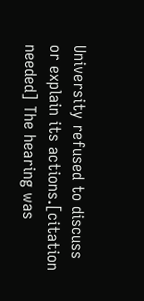University refused to discuss or explain its actions.[citation needed] The hearing was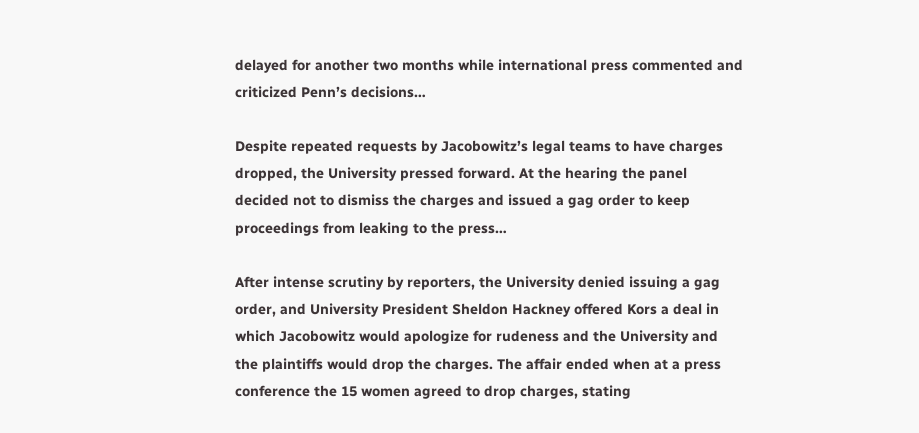delayed for another two months while international press commented and criticized Penn’s decisions…

Despite repeated requests by Jacobowitz’s legal teams to have charges dropped, the University pressed forward. At the hearing the panel decided not to dismiss the charges and issued a gag order to keep proceedings from leaking to the press…

After intense scrutiny by reporters, the University denied issuing a gag order, and University President Sheldon Hackney offered Kors a deal in which Jacobowitz would apologize for rudeness and the University and the plaintiffs would drop the charges. The affair ended when at a press conference the 15 women agreed to drop charges, stating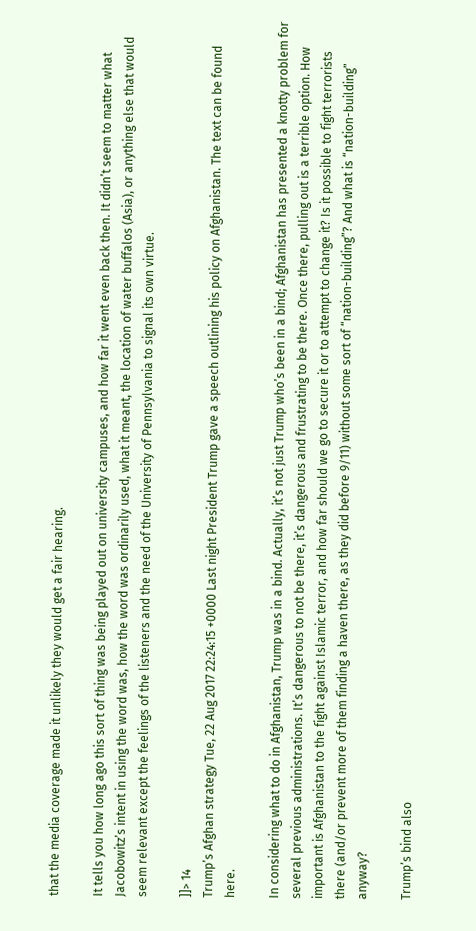that the media coverage made it unlikely they would get a fair hearing.

It tells you how long ago this sort of thing was being played out on university campuses, and how far it went even back then. It didn’t seem to matter what Jacobowitz’s intent in using the word was, how the word was ordinarily used, what it meant, the location of water buffalos (Asia), or anything else that would seem relevant except the feelings of the listeners and the need of the University of Pennsylvania to signal its own virtue.

]]> 14
Trump’s Afghan strategy Tue, 22 Aug 2017 22:24:15 +0000 Last night President Trump gave a speech outlining his policy on Afghanistan. The text can be found here.

In considering what to do in Afghanistan, Trump was in a bind. Actually, it’s not just Trump who’s been in a bind; Afghanistan has presented a knotty problem for several previous administrations. It’s dangerous to not be there, it’s dangerous and frustrating to be there. Once there, pulling out is a terrible option. How important is Afghanistan to the fight against Islamic terror, and how far should we go to secure it or to attempt to change it? Is it possible to fight terrorists there (and/or prevent more of them finding a haven there, as they did before 9/11) without some sort of “nation-building”? And what is “nation-building” anyway?

Trump’s bind also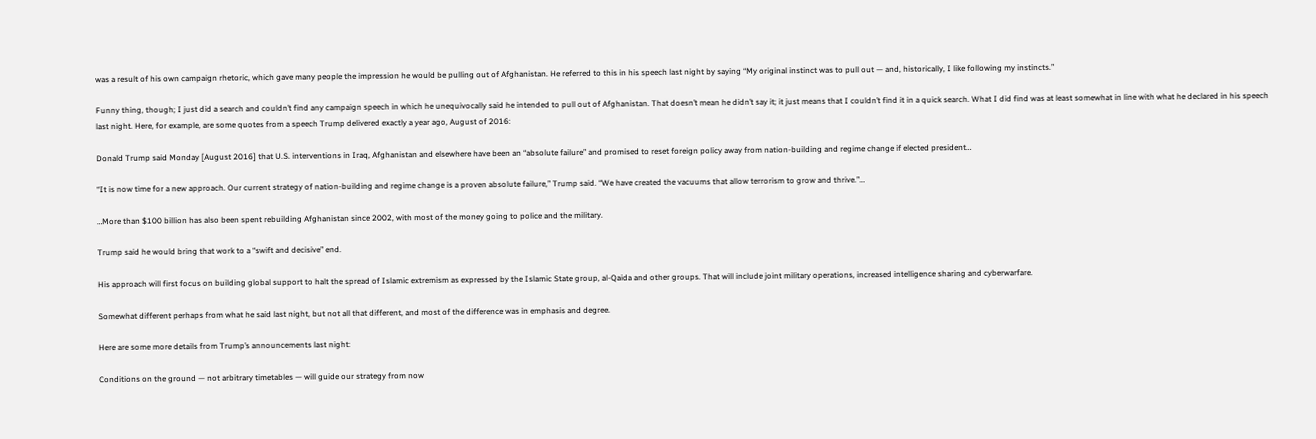was a result of his own campaign rhetoric, which gave many people the impression he would be pulling out of Afghanistan. He referred to this in his speech last night by saying “My original instinct was to pull out — and, historically, I like following my instincts.”

Funny thing, though; I just did a search and couldn’t find any campaign speech in which he unequivocally said he intended to pull out of Afghanistan. That doesn’t mean he didn’t say it; it just means that I couldn’t find it in a quick search. What I did find was at least somewhat in line with what he declared in his speech last night. Here, for example, are some quotes from a speech Trump delivered exactly a year ago, August of 2016:

Donald Trump said Monday [August 2016] that U.S. interventions in Iraq, Afghanistan and elsewhere have been an “absolute failure” and promised to reset foreign policy away from nation-building and regime change if elected president…

“It is now time for a new approach. Our current strategy of nation-building and regime change is a proven absolute failure,” Trump said. “We have created the vacuums that allow terrorism to grow and thrive.”…

…More than $100 billion has also been spent rebuilding Afghanistan since 2002, with most of the money going to police and the military.

Trump said he would bring that work to a “swift and decisive” end.

His approach will first focus on building global support to halt the spread of Islamic extremism as expressed by the Islamic State group, al-Qaida and other groups. That will include joint military operations, increased intelligence sharing and cyberwarfare.

Somewhat different perhaps from what he said last night, but not all that different, and most of the difference was in emphasis and degree.

Here are some more details from Trump’s announcements last night:

Conditions on the ground — not arbitrary timetables — will guide our strategy from now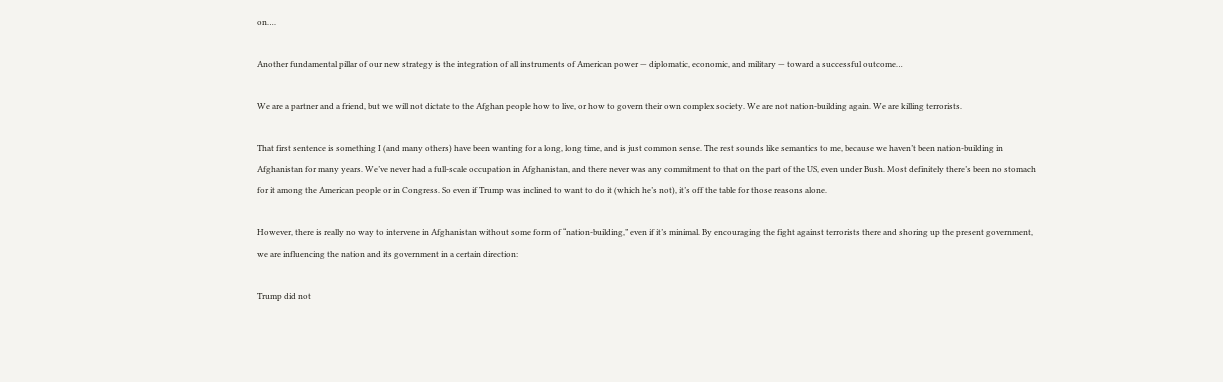on….

Another fundamental pillar of our new strategy is the integration of all instruments of American power — diplomatic, economic, and military — toward a successful outcome…

We are a partner and a friend, but we will not dictate to the Afghan people how to live, or how to govern their own complex society. We are not nation-building again. We are killing terrorists.

That first sentence is something I (and many others) have been wanting for a long, long time, and is just common sense. The rest sounds like semantics to me, because we haven’t been nation-building in Afghanistan for many years. We’ve never had a full-scale occupation in Afghanistan, and there never was any commitment to that on the part of the US, even under Bush. Most definitely there’s been no stomach for it among the American people or in Congress. So even if Trump was inclined to want to do it (which he’s not), it’s off the table for those reasons alone.

However, there is really no way to intervene in Afghanistan without some form of “nation-building,” even if it’s minimal. By encouraging the fight against terrorists there and shoring up the present government, we are influencing the nation and its government in a certain direction:

Trump did not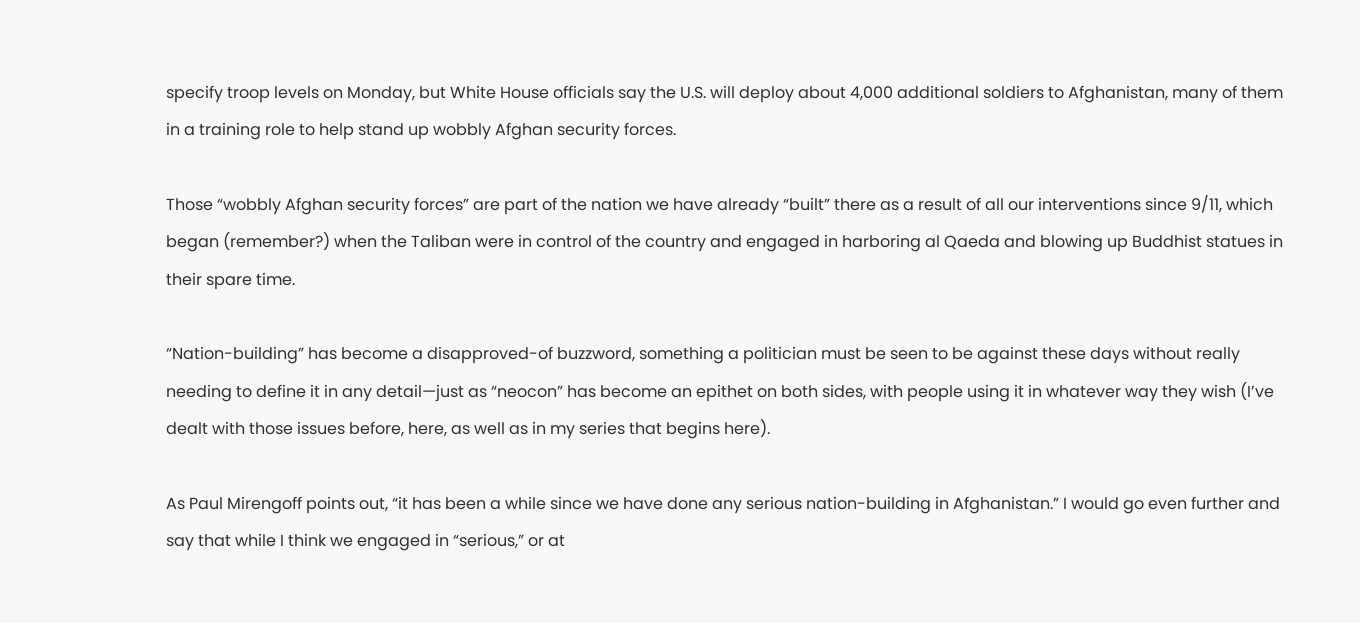specify troop levels on Monday, but White House officials say the U.S. will deploy about 4,000 additional soldiers to Afghanistan, many of them in a training role to help stand up wobbly Afghan security forces.

Those “wobbly Afghan security forces” are part of the nation we have already “built” there as a result of all our interventions since 9/11, which began (remember?) when the Taliban were in control of the country and engaged in harboring al Qaeda and blowing up Buddhist statues in their spare time.

“Nation-building” has become a disapproved-of buzzword, something a politician must be seen to be against these days without really needing to define it in any detail—just as “neocon” has become an epithet on both sides, with people using it in whatever way they wish (I’ve dealt with those issues before, here, as well as in my series that begins here).

As Paul Mirengoff points out, “it has been a while since we have done any serious nation-building in Afghanistan.” I would go even further and say that while I think we engaged in “serious,” or at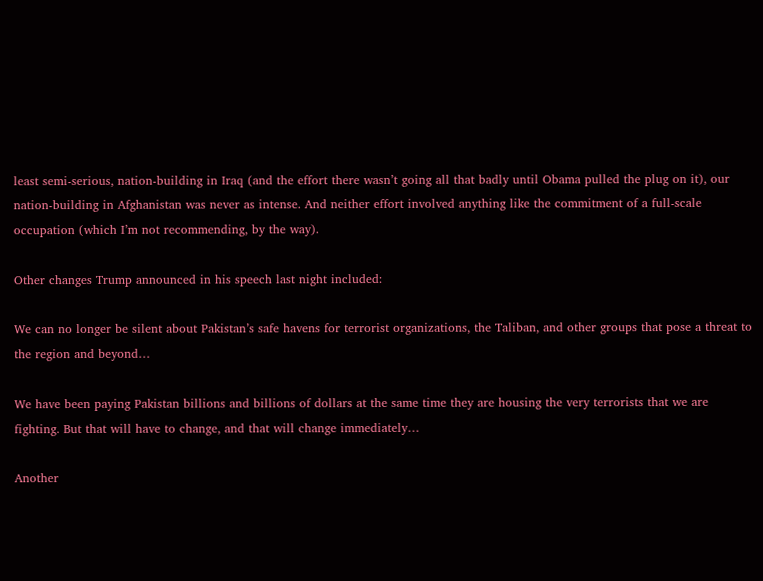least semi-serious, nation-building in Iraq (and the effort there wasn’t going all that badly until Obama pulled the plug on it), our nation-building in Afghanistan was never as intense. And neither effort involved anything like the commitment of a full-scale occupation (which I’m not recommending, by the way).

Other changes Trump announced in his speech last night included:

We can no longer be silent about Pakistan’s safe havens for terrorist organizations, the Taliban, and other groups that pose a threat to the region and beyond…

We have been paying Pakistan billions and billions of dollars at the same time they are housing the very terrorists that we are fighting. But that will have to change, and that will change immediately…

Another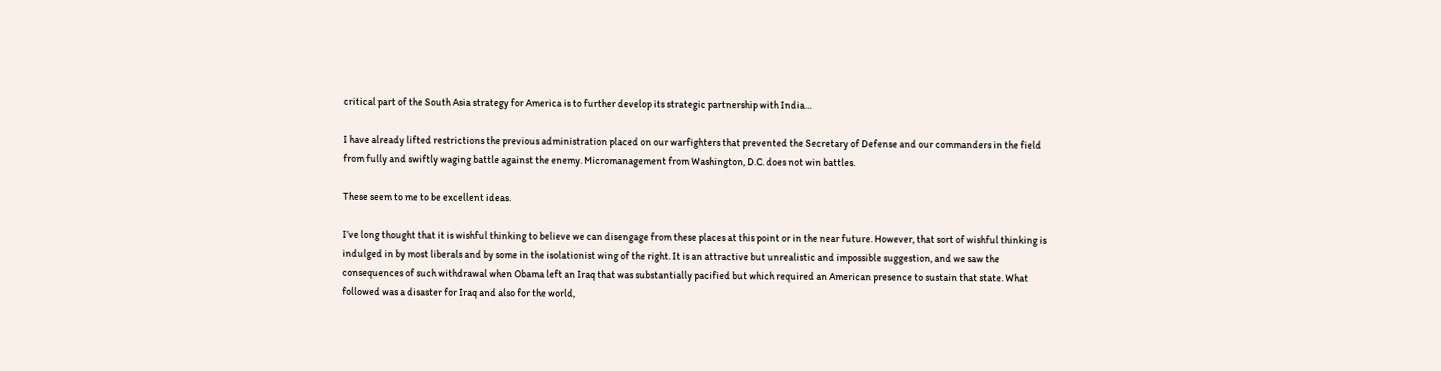critical part of the South Asia strategy for America is to further develop its strategic partnership with India…

I have already lifted restrictions the previous administration placed on our warfighters that prevented the Secretary of Defense and our commanders in the field from fully and swiftly waging battle against the enemy. Micromanagement from Washington, D.C. does not win battles.

These seem to me to be excellent ideas.

I’ve long thought that it is wishful thinking to believe we can disengage from these places at this point or in the near future. However, that sort of wishful thinking is indulged in by most liberals and by some in the isolationist wing of the right. It is an attractive but unrealistic and impossible suggestion, and we saw the consequences of such withdrawal when Obama left an Iraq that was substantially pacified but which required an American presence to sustain that state. What followed was a disaster for Iraq and also for the world,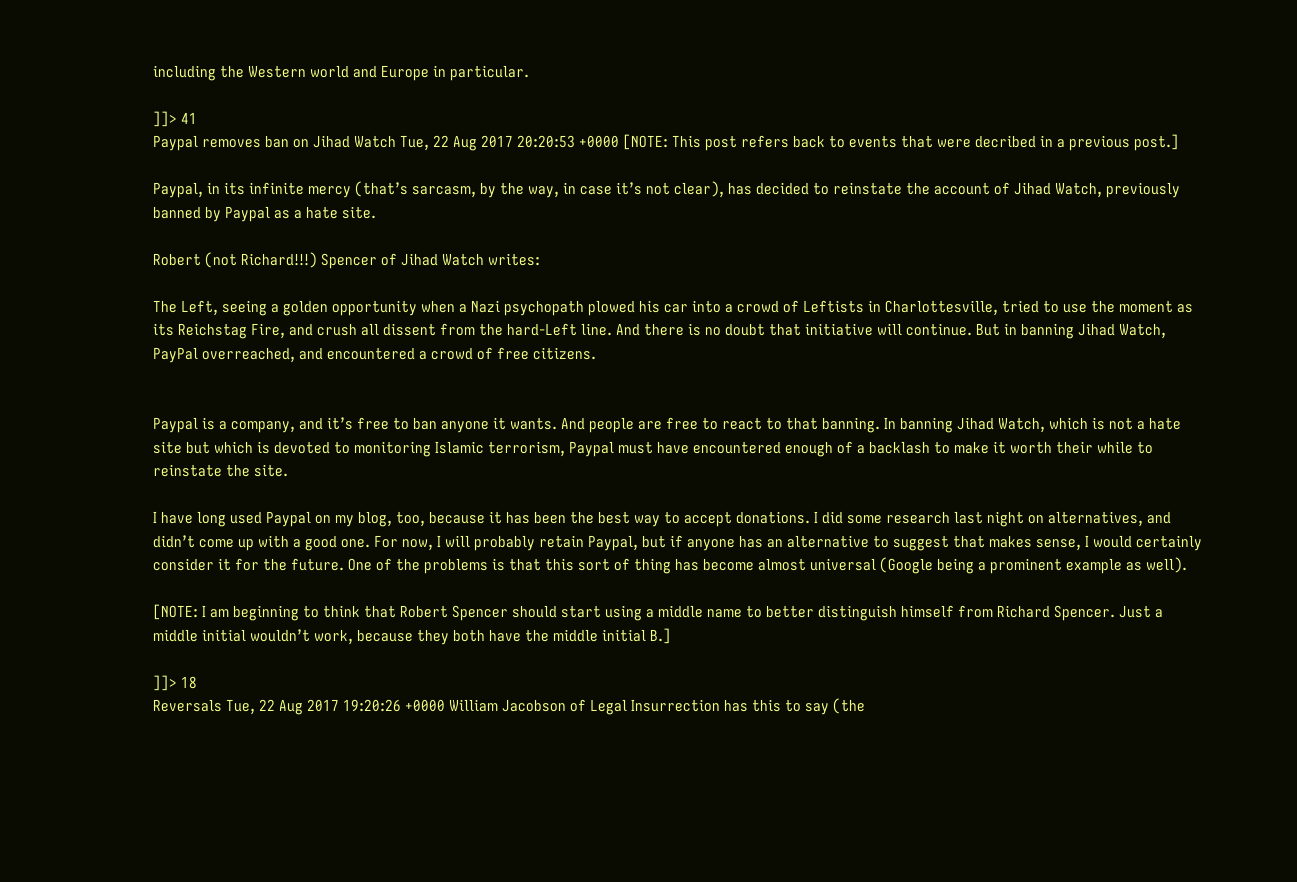including the Western world and Europe in particular.

]]> 41
Paypal removes ban on Jihad Watch Tue, 22 Aug 2017 20:20:53 +0000 [NOTE: This post refers back to events that were decribed in a previous post.]

Paypal, in its infinite mercy (that’s sarcasm, by the way, in case it’s not clear), has decided to reinstate the account of Jihad Watch, previously banned by Paypal as a hate site.

Robert (not Richard!!!) Spencer of Jihad Watch writes:

The Left, seeing a golden opportunity when a Nazi psychopath plowed his car into a crowd of Leftists in Charlottesville, tried to use the moment as its Reichstag Fire, and crush all dissent from the hard-Left line. And there is no doubt that initiative will continue. But in banning Jihad Watch, PayPal overreached, and encountered a crowd of free citizens.


Paypal is a company, and it’s free to ban anyone it wants. And people are free to react to that banning. In banning Jihad Watch, which is not a hate site but which is devoted to monitoring Islamic terrorism, Paypal must have encountered enough of a backlash to make it worth their while to reinstate the site.

I have long used Paypal on my blog, too, because it has been the best way to accept donations. I did some research last night on alternatives, and didn’t come up with a good one. For now, I will probably retain Paypal, but if anyone has an alternative to suggest that makes sense, I would certainly consider it for the future. One of the problems is that this sort of thing has become almost universal (Google being a prominent example as well).

[NOTE: I am beginning to think that Robert Spencer should start using a middle name to better distinguish himself from Richard Spencer. Just a middle initial wouldn’t work, because they both have the middle initial B.]

]]> 18
Reversals Tue, 22 Aug 2017 19:20:26 +0000 William Jacobson of Legal Insurrection has this to say (the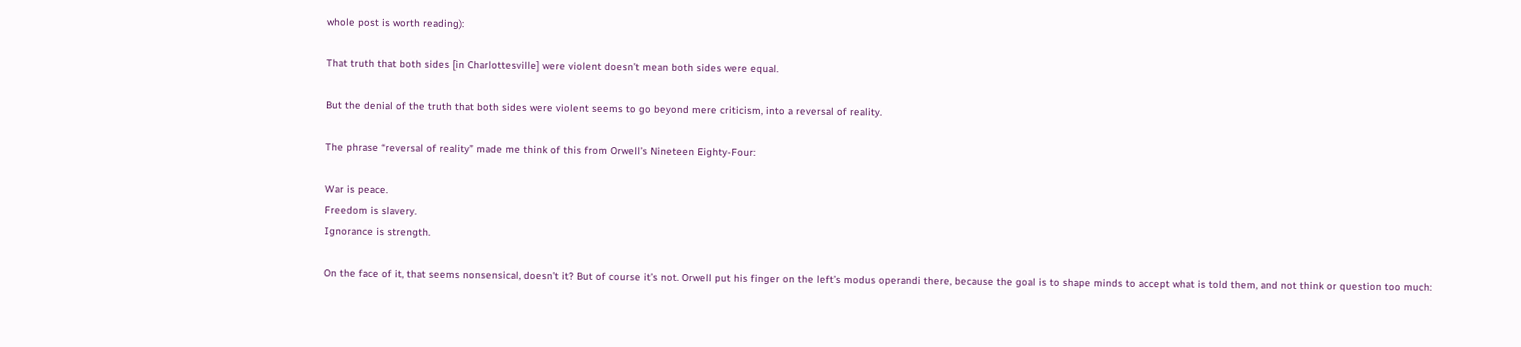whole post is worth reading):

That truth that both sides [in Charlottesville] were violent doesn’t mean both sides were equal.

But the denial of the truth that both sides were violent seems to go beyond mere criticism, into a reversal of reality.

The phrase “reversal of reality” made me think of this from Orwell’s Nineteen Eighty-Four:

War is peace.
Freedom is slavery.
Ignorance is strength.

On the face of it, that seems nonsensical, doesn’t it? But of course it’s not. Orwell put his finger on the left’s modus operandi there, because the goal is to shape minds to accept what is told them, and not think or question too much: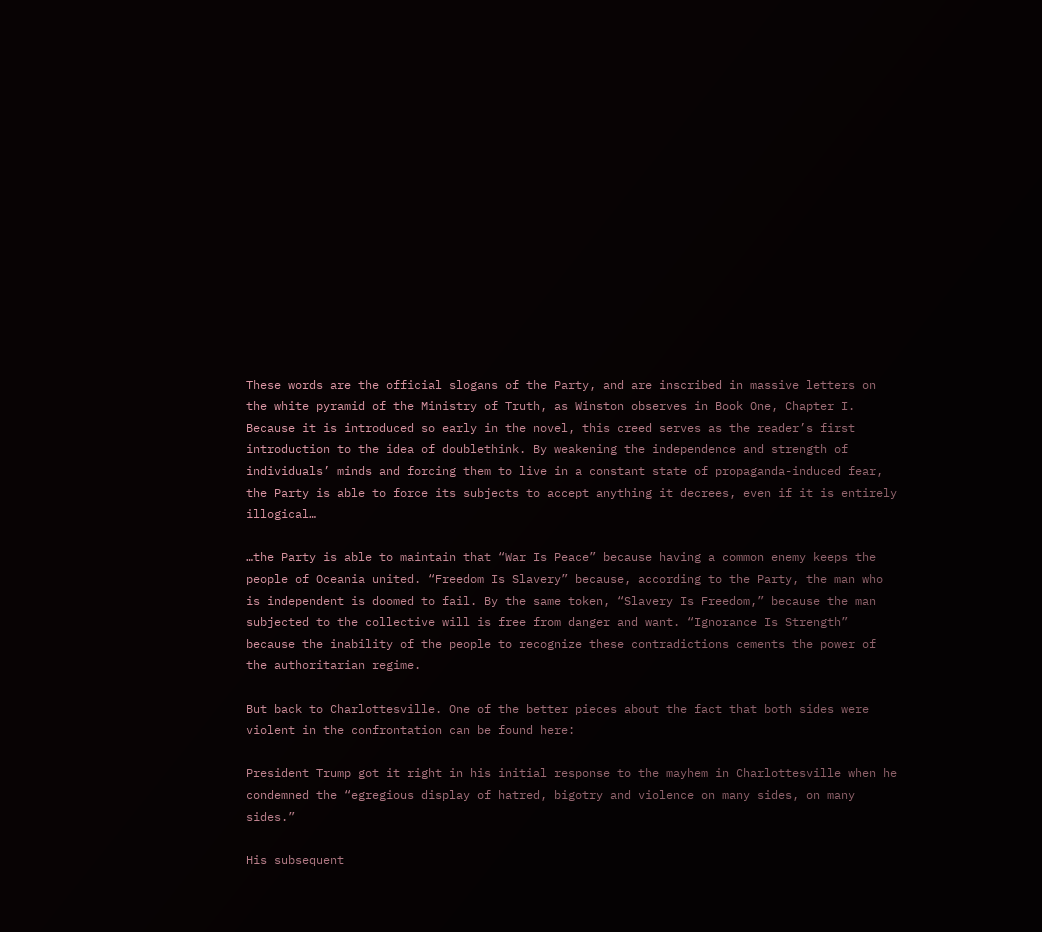These words are the official slogans of the Party, and are inscribed in massive letters on the white pyramid of the Ministry of Truth, as Winston observes in Book One, Chapter I. Because it is introduced so early in the novel, this creed serves as the reader’s first introduction to the idea of doublethink. By weakening the independence and strength of individuals’ minds and forcing them to live in a constant state of propaganda-induced fear, the Party is able to force its subjects to accept anything it decrees, even if it is entirely illogical…

…the Party is able to maintain that “War Is Peace” because having a common enemy keeps the people of Oceania united. “Freedom Is Slavery” because, according to the Party, the man who is independent is doomed to fail. By the same token, “Slavery Is Freedom,” because the man subjected to the collective will is free from danger and want. “Ignorance Is Strength” because the inability of the people to recognize these contradictions cements the power of the authoritarian regime.

But back to Charlottesville. One of the better pieces about the fact that both sides were violent in the confrontation can be found here:

President Trump got it right in his initial response to the mayhem in Charlottesville when he condemned the “egregious display of hatred, bigotry and violence on many sides, on many sides.”

His subsequent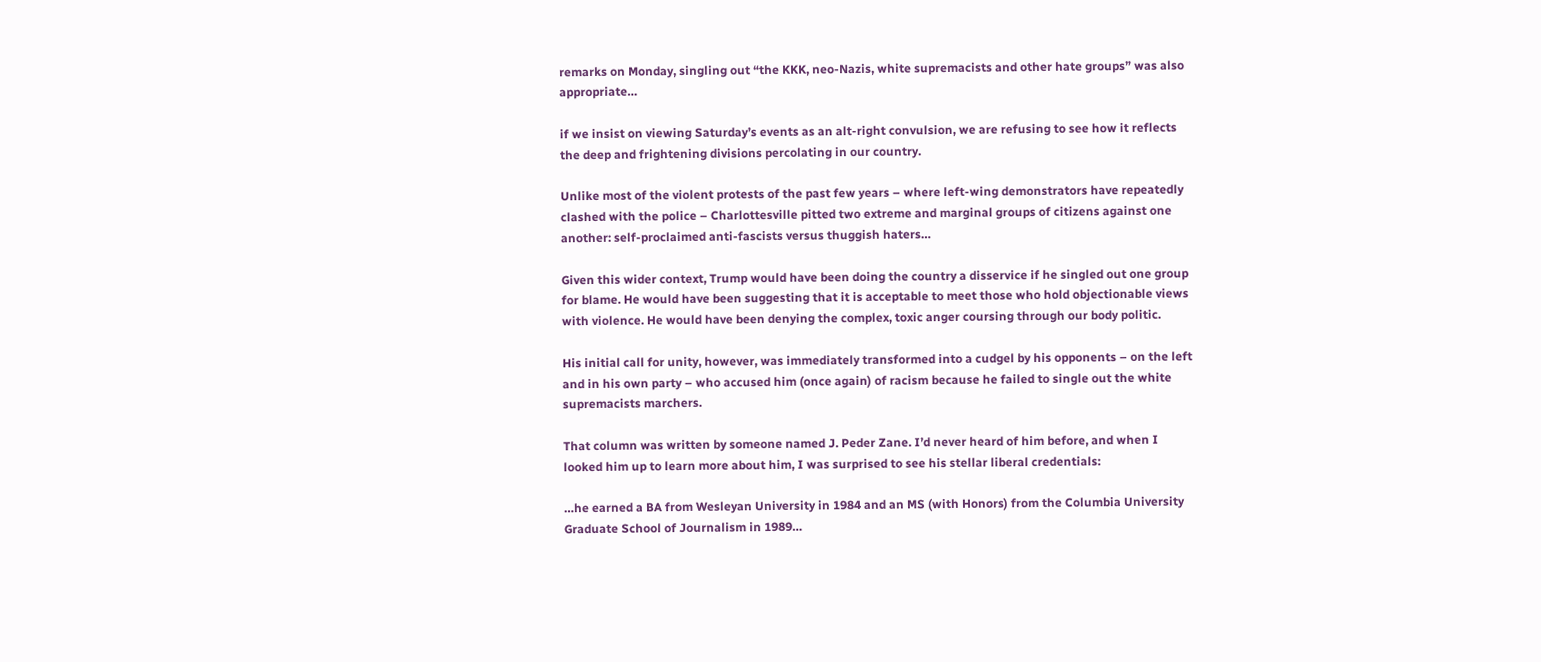remarks on Monday, singling out “the KKK, neo-Nazis, white supremacists and other hate groups” was also appropriate…

if we insist on viewing Saturday’s events as an alt-right convulsion, we are refusing to see how it reflects the deep and frightening divisions percolating in our country.

Unlike most of the violent protests of the past few years – where left-wing demonstrators have repeatedly clashed with the police – Charlottesville pitted two extreme and marginal groups of citizens against one another: self-proclaimed anti-fascists versus thuggish haters…

Given this wider context, Trump would have been doing the country a disservice if he singled out one group for blame. He would have been suggesting that it is acceptable to meet those who hold objectionable views with violence. He would have been denying the complex, toxic anger coursing through our body politic.

His initial call for unity, however, was immediately transformed into a cudgel by his opponents – on the left and in his own party – who accused him (once again) of racism because he failed to single out the white supremacists marchers.

That column was written by someone named J. Peder Zane. I’d never heard of him before, and when I looked him up to learn more about him, I was surprised to see his stellar liberal credentials:

…he earned a BA from Wesleyan University in 1984 and an MS (with Honors) from the Columbia University Graduate School of Journalism in 1989…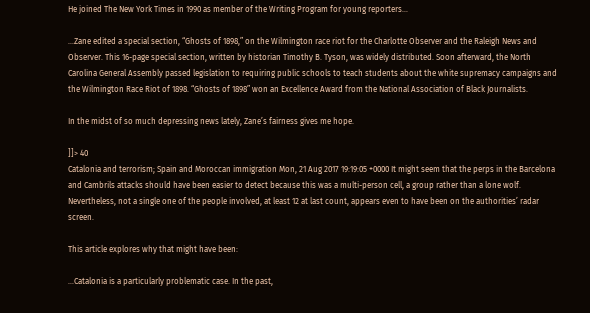He joined The New York Times in 1990 as member of the Writing Program for young reporters…

…Zane edited a special section, “Ghosts of 1898,” on the Wilmington race riot for the Charlotte Observer and the Raleigh News and Observer. This 16-page special section, written by historian Timothy B. Tyson, was widely distributed. Soon afterward, the North Carolina General Assembly passed legislation to requiring public schools to teach students about the white supremacy campaigns and the Wilmington Race Riot of 1898. “Ghosts of 1898” won an Excellence Award from the National Association of Black Journalists.

In the midst of so much depressing news lately, Zane’s fairness gives me hope.

]]> 40
Catalonia and terrorism; Spain and Moroccan immigration Mon, 21 Aug 2017 19:19:05 +0000 It might seem that the perps in the Barcelona and Cambrils attacks should have been easier to detect because this was a multi-person cell, a group rather than a lone wolf. Nevertheless, not a single one of the people involved, at least 12 at last count, appears even to have been on the authorities’ radar screen.

This article explores why that might have been:

…Catalonia is a particularly problematic case. In the past,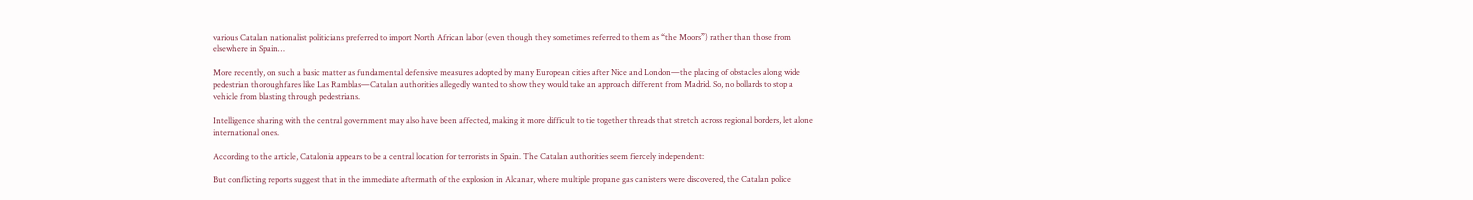various Catalan nationalist politicians preferred to import North African labor (even though they sometimes referred to them as “the Moors”) rather than those from elsewhere in Spain…

More recently, on such a basic matter as fundamental defensive measures adopted by many European cities after Nice and London—the placing of obstacles along wide pedestrian thoroughfares like Las Ramblas—Catalan authorities allegedly wanted to show they would take an approach different from Madrid. So, no bollards to stop a vehicle from blasting through pedestrians.

Intelligence sharing with the central government may also have been affected, making it more difficult to tie together threads that stretch across regional borders, let alone international ones.

According to the article, Catalonia appears to be a central location for terrorists in Spain. The Catalan authorities seem fiercely independent:

But conflicting reports suggest that in the immediate aftermath of the explosion in Alcanar, where multiple propane gas canisters were discovered, the Catalan police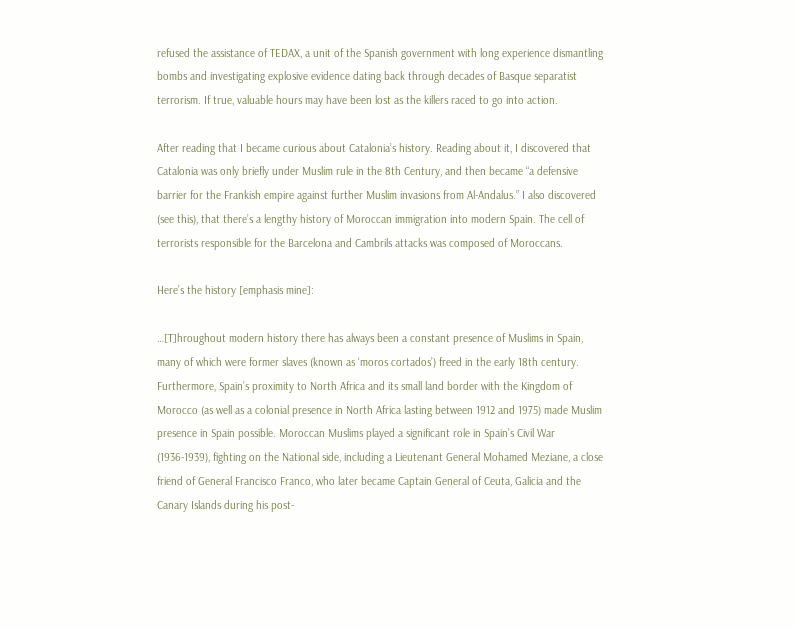refused the assistance of TEDAX, a unit of the Spanish government with long experience dismantling bombs and investigating explosive evidence dating back through decades of Basque separatist terrorism. If true, valuable hours may have been lost as the killers raced to go into action.

After reading that I became curious about Catalonia’s history. Reading about it, I discovered that Catalonia was only briefly under Muslim rule in the 8th Century, and then became “a defensive barrier for the Frankish empire against further Muslim invasions from Al-Andalus.” I also discovered (see this), that there’s a lengthy history of Moroccan immigration into modern Spain. The cell of terrorists responsible for the Barcelona and Cambrils attacks was composed of Moroccans.

Here’s the history [emphasis mine]:

…[T]hroughout modern history there has always been a constant presence of Muslims in Spain, many of which were former slaves (known as ‘moros cortados’) freed in the early 18th century. Furthermore, Spain’s proximity to North Africa and its small land border with the Kingdom of Morocco (as well as a colonial presence in North Africa lasting between 1912 and 1975) made Muslim presence in Spain possible. Moroccan Muslims played a significant role in Spain’s Civil War (1936-1939), fighting on the National side, including a Lieutenant General Mohamed Meziane, a close friend of General Francisco Franco, who later became Captain General of Ceuta, Galicia and the Canary Islands during his post-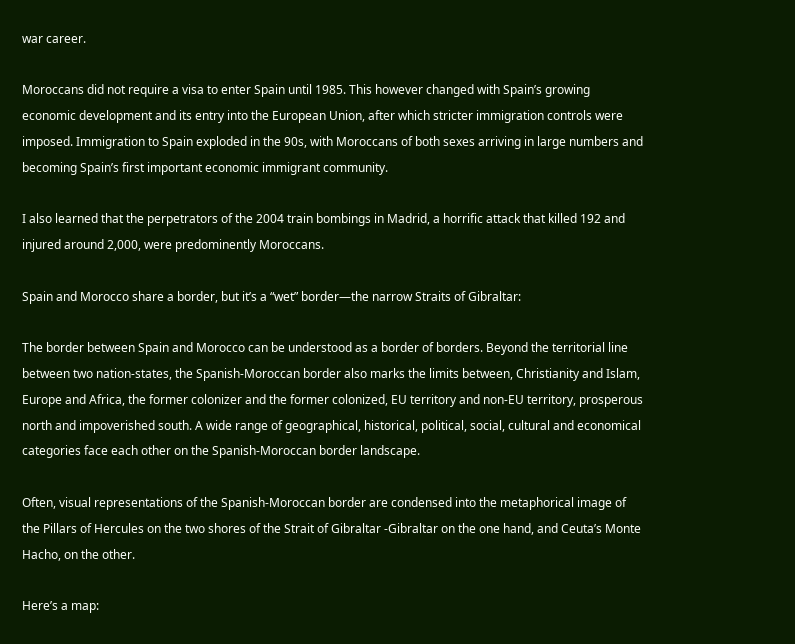war career.

Moroccans did not require a visa to enter Spain until 1985. This however changed with Spain’s growing economic development and its entry into the European Union, after which stricter immigration controls were imposed. Immigration to Spain exploded in the 90s, with Moroccans of both sexes arriving in large numbers and becoming Spain’s first important economic immigrant community.

I also learned that the perpetrators of the 2004 train bombings in Madrid, a horrific attack that killed 192 and injured around 2,000, were predominently Moroccans.

Spain and Morocco share a border, but it’s a “wet” border—the narrow Straits of Gibraltar:

The border between Spain and Morocco can be understood as a border of borders. Beyond the territorial line between two nation-states, the Spanish-Moroccan border also marks the limits between, Christianity and Islam, Europe and Africa, the former colonizer and the former colonized, EU territory and non-EU territory, prosperous north and impoverished south. A wide range of geographical, historical, political, social, cultural and economical categories face each other on the Spanish-Moroccan border landscape.

Often, visual representations of the Spanish-Moroccan border are condensed into the metaphorical image of the Pillars of Hercules on the two shores of the Strait of Gibraltar -Gibraltar on the one hand, and Ceuta’s Monte Hacho, on the other.

Here’s a map: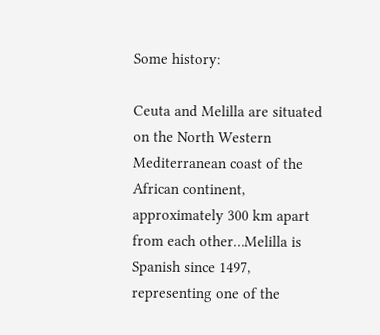Some history:

Ceuta and Melilla are situated on the North Western Mediterranean coast of the African continent, approximately 300 km apart from each other…Melilla is Spanish since 1497, representing one of the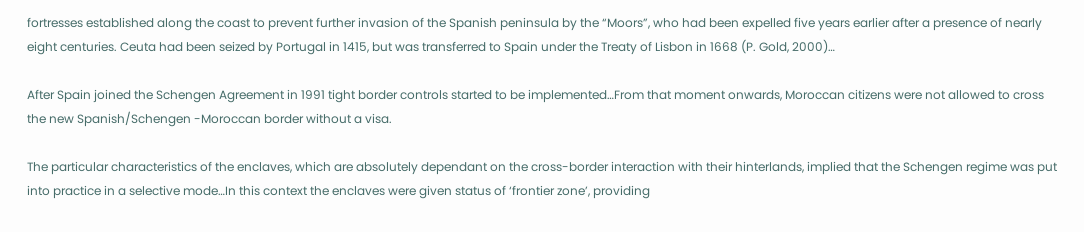fortresses established along the coast to prevent further invasion of the Spanish peninsula by the “Moors”, who had been expelled five years earlier after a presence of nearly eight centuries. Ceuta had been seized by Portugal in 1415, but was transferred to Spain under the Treaty of Lisbon in 1668 (P. Gold, 2000)…

After Spain joined the Schengen Agreement in 1991 tight border controls started to be implemented…From that moment onwards, Moroccan citizens were not allowed to cross the new Spanish/Schengen -Moroccan border without a visa.

The particular characteristics of the enclaves, which are absolutely dependant on the cross-border interaction with their hinterlands, implied that the Schengen regime was put into practice in a selective mode…In this context the enclaves were given status of ‘frontier zone’, providing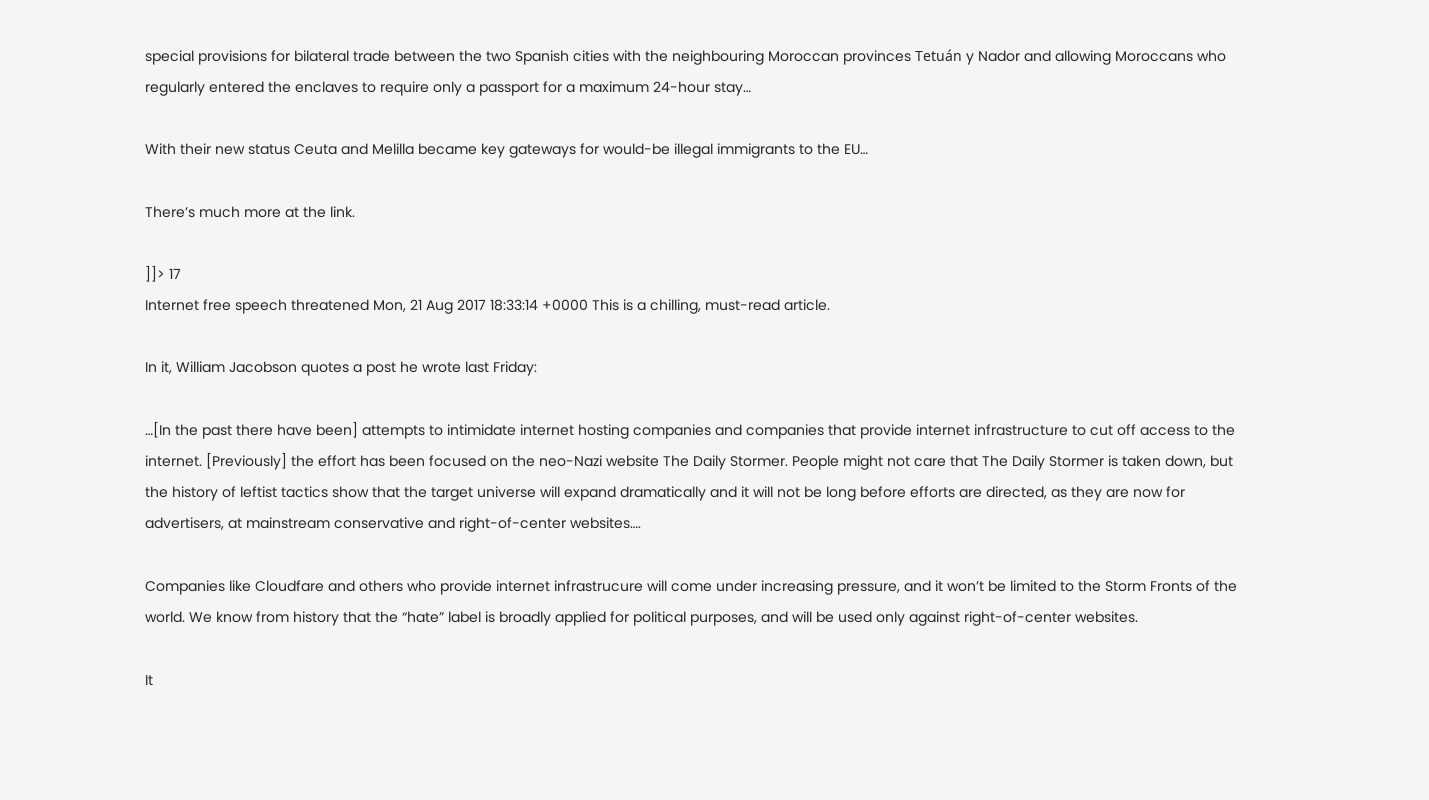special provisions for bilateral trade between the two Spanish cities with the neighbouring Moroccan provinces Tetuán y Nador and allowing Moroccans who regularly entered the enclaves to require only a passport for a maximum 24-hour stay…

With their new status Ceuta and Melilla became key gateways for would-be illegal immigrants to the EU…

There’s much more at the link.

]]> 17
Internet free speech threatened Mon, 21 Aug 2017 18:33:14 +0000 This is a chilling, must-read article.

In it, William Jacobson quotes a post he wrote last Friday:

…[In the past there have been] attempts to intimidate internet hosting companies and companies that provide internet infrastructure to cut off access to the internet. [Previously] the effort has been focused on the neo-Nazi website The Daily Stormer. People might not care that The Daily Stormer is taken down, but the history of leftist tactics show that the target universe will expand dramatically and it will not be long before efforts are directed, as they are now for advertisers, at mainstream conservative and right-of-center websites….

Companies like Cloudfare and others who provide internet infrastrucure will come under increasing pressure, and it won’t be limited to the Storm Fronts of the world. We know from history that the “hate” label is broadly applied for political purposes, and will be used only against right-of-center websites.

It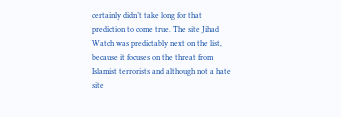certainly didn’t take long for that prediction to come true. The site Jihad Watch was predictably next on the list, because it focuses on the threat from Islamist terrorists and although not a hate site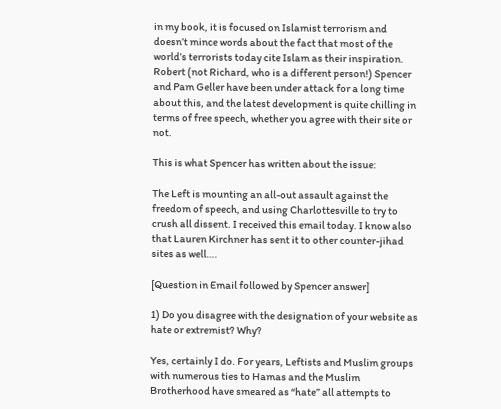in my book, it is focused on Islamist terrorism and doesn’t mince words about the fact that most of the world’s terrorists today cite Islam as their inspiration. Robert (not Richard, who is a different person!) Spencer and Pam Geller have been under attack for a long time about this, and the latest development is quite chilling in terms of free speech, whether you agree with their site or not.

This is what Spencer has written about the issue:

The Left is mounting an all-out assault against the freedom of speech, and using Charlottesville to try to crush all dissent. I received this email today. I know also that Lauren Kirchner has sent it to other counter-jihad sites as well….

[Question in Email followed by Spencer answer]

1) Do you disagree with the designation of your website as hate or extremist? Why?

Yes, certainly I do. For years, Leftists and Muslim groups with numerous ties to Hamas and the Muslim Brotherhood have smeared as “hate” all attempts to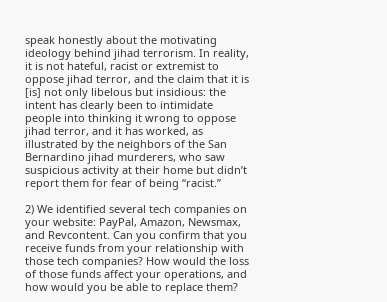speak honestly about the motivating ideology behind jihad terrorism. In reality, it is not hateful, racist or extremist to oppose jihad terror, and the claim that it is [is] not only libelous but insidious: the intent has clearly been to intimidate people into thinking it wrong to oppose jihad terror, and it has worked, as illustrated by the neighbors of the San Bernardino jihad murderers, who saw suspicious activity at their home but didn’t report them for fear of being “racist.”

2) We identified several tech companies on your website: PayPal, Amazon, Newsmax, and Revcontent. Can you confirm that you receive funds from your relationship with those tech companies? How would the loss of those funds affect your operations, and how would you be able to replace them?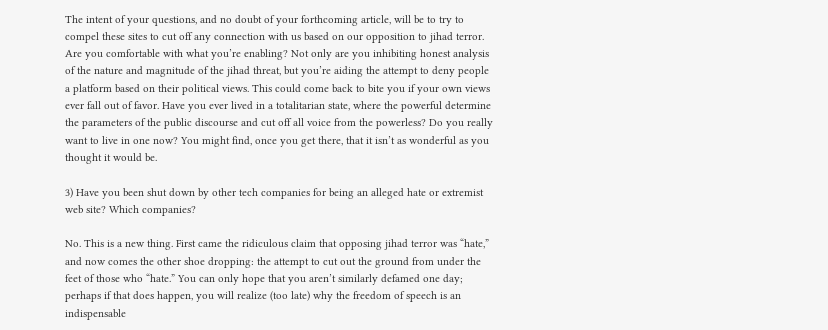The intent of your questions, and no doubt of your forthcoming article, will be to try to compel these sites to cut off any connection with us based on our opposition to jihad terror. Are you comfortable with what you’re enabling? Not only are you inhibiting honest analysis of the nature and magnitude of the jihad threat, but you’re aiding the attempt to deny people a platform based on their political views. This could come back to bite you if your own views ever fall out of favor. Have you ever lived in a totalitarian state, where the powerful determine the parameters of the public discourse and cut off all voice from the powerless? Do you really want to live in one now? You might find, once you get there, that it isn’t as wonderful as you thought it would be.

3) Have you been shut down by other tech companies for being an alleged hate or extremist web site? Which companies?

No. This is a new thing. First came the ridiculous claim that opposing jihad terror was “hate,” and now comes the other shoe dropping: the attempt to cut out the ground from under the feet of those who “hate.” You can only hope that you aren’t similarly defamed one day; perhaps if that does happen, you will realize (too late) why the freedom of speech is an indispensable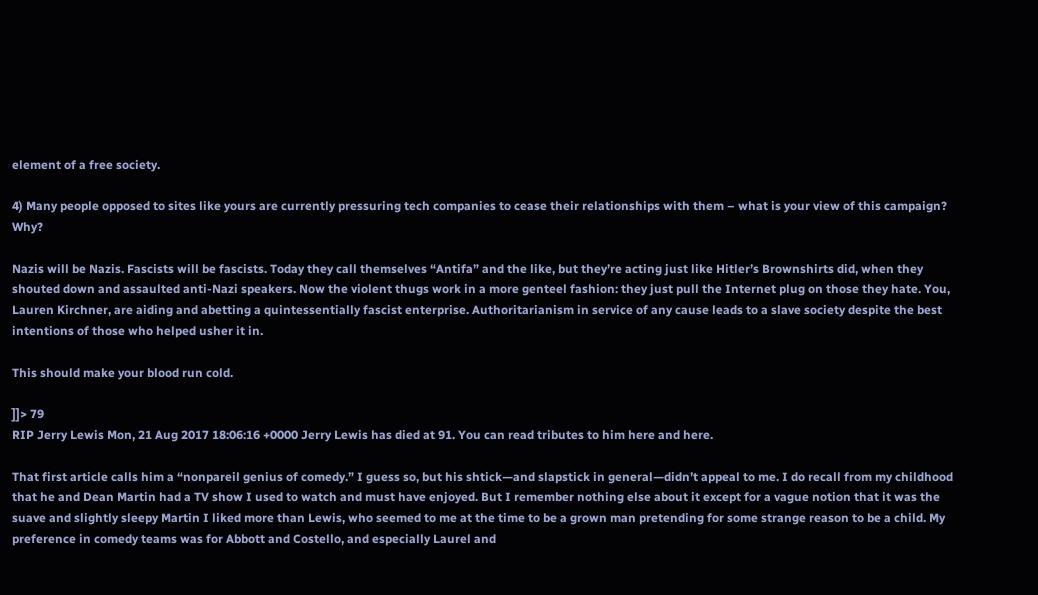element of a free society.

4) Many people opposed to sites like yours are currently pressuring tech companies to cease their relationships with them – what is your view of this campaign? Why?

Nazis will be Nazis. Fascists will be fascists. Today they call themselves “Antifa” and the like, but they’re acting just like Hitler’s Brownshirts did, when they shouted down and assaulted anti-Nazi speakers. Now the violent thugs work in a more genteel fashion: they just pull the Internet plug on those they hate. You, Lauren Kirchner, are aiding and abetting a quintessentially fascist enterprise. Authoritarianism in service of any cause leads to a slave society despite the best intentions of those who helped usher it in.

This should make your blood run cold.

]]> 79
RIP Jerry Lewis Mon, 21 Aug 2017 18:06:16 +0000 Jerry Lewis has died at 91. You can read tributes to him here and here.

That first article calls him a “nonpareil genius of comedy.” I guess so, but his shtick—and slapstick in general—didn’t appeal to me. I do recall from my childhood that he and Dean Martin had a TV show I used to watch and must have enjoyed. But I remember nothing else about it except for a vague notion that it was the suave and slightly sleepy Martin I liked more than Lewis, who seemed to me at the time to be a grown man pretending for some strange reason to be a child. My preference in comedy teams was for Abbott and Costello, and especially Laurel and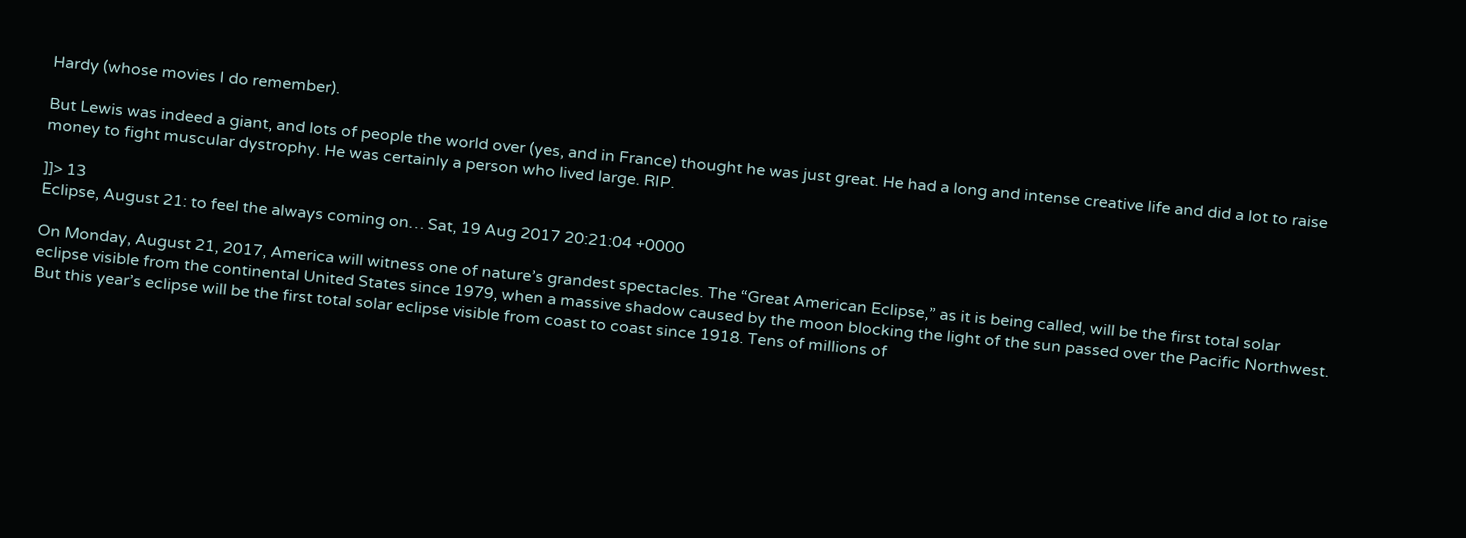Hardy (whose movies I do remember).

But Lewis was indeed a giant, and lots of people the world over (yes, and in France) thought he was just great. He had a long and intense creative life and did a lot to raise money to fight muscular dystrophy. He was certainly a person who lived large. RIP.

]]> 13
Eclipse, August 21: to feel the always coming on… Sat, 19 Aug 2017 20:21:04 +0000

On Monday, August 21, 2017, America will witness one of nature’s grandest spectacles. The “Great American Eclipse,” as it is being called, will be the first total solar eclipse visible from the continental United States since 1979, when a massive shadow caused by the moon blocking the light of the sun passed over the Pacific Northwest. But this year’s eclipse will be the first total solar eclipse visible from coast to coast since 1918. Tens of millions of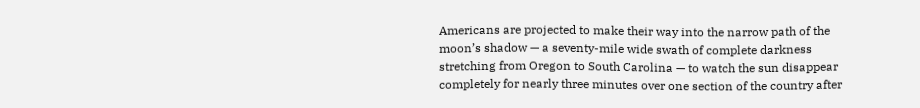Americans are projected to make their way into the narrow path of the moon’s shadow — a seventy-mile wide swath of complete darkness stretching from Oregon to South Carolina — to watch the sun disappear completely for nearly three minutes over one section of the country after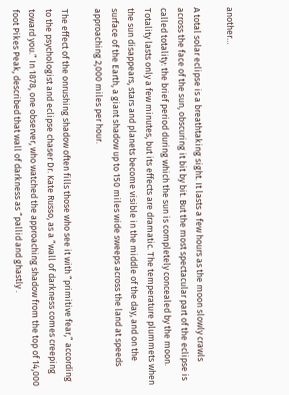another…

A total solar eclipse is a breathtaking sight. It lasts a few hours as the moon slowly crawls across the face of the sun, obscuring it bit by bit. But the most spectacular part of the eclipse is called totality: the brief period during which the sun is completely concealed by the moon. Totality lasts only a few minutes, but its effects are dramatic. The temperature plummets when the sun disappears, stars and planets become visible in the middle of the day, and on the surface of the Earth, a giant shadow up to 150 miles wide sweeps across the land at speeds approaching 2,000 miles per hour.

The effect of the onrushing shadow often fills those who see it with “primitive fear,” according to the psychologist and eclipse chaser Dr. Kate Russo, as a “wall of darkness comes creeping toward you.” In 1878, one observer, who watched the approaching shadow from the top of 14,000 foot Pikes Peak, described that wall of darkness as “pallid and ghastly .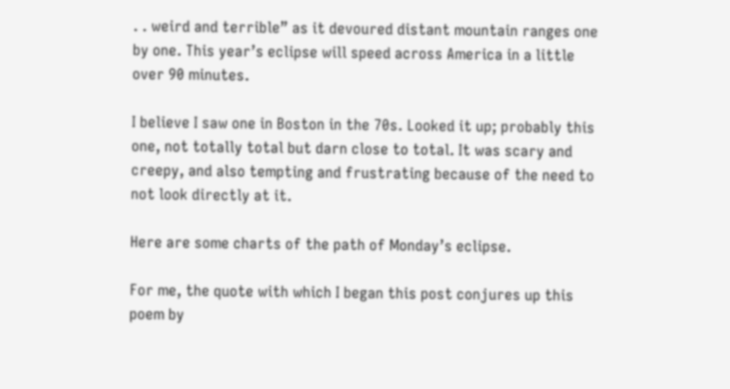. . weird and terrible” as it devoured distant mountain ranges one by one. This year’s eclipse will speed across America in a little over 90 minutes.

I believe I saw one in Boston in the 70s. Looked it up; probably this one, not totally total but darn close to total. It was scary and creepy, and also tempting and frustrating because of the need to not look directly at it.

Here are some charts of the path of Monday’s eclipse.

For me, the quote with which I began this post conjures up this poem by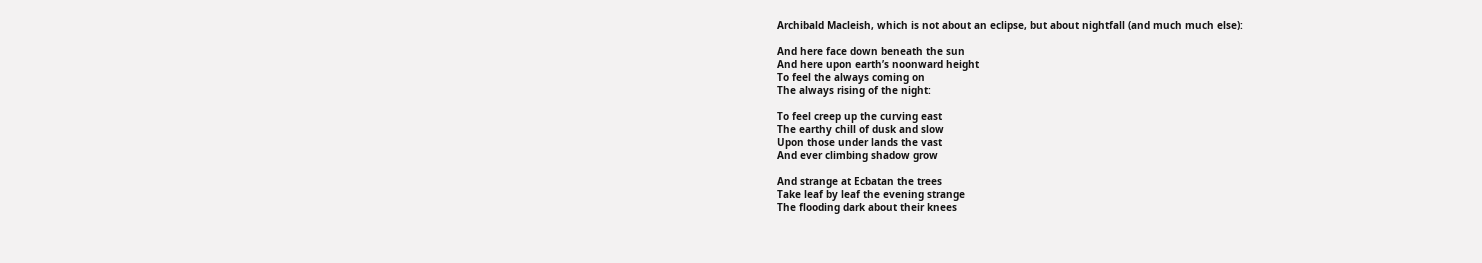Archibald Macleish, which is not about an eclipse, but about nightfall (and much much else):

And here face down beneath the sun
And here upon earth’s noonward height
To feel the always coming on
The always rising of the night:

To feel creep up the curving east
The earthy chill of dusk and slow
Upon those under lands the vast
And ever climbing shadow grow

And strange at Ecbatan the trees
Take leaf by leaf the evening strange
The flooding dark about their knees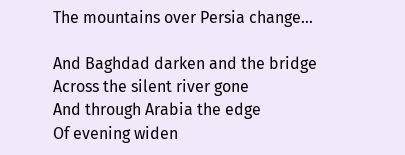The mountains over Persia change…

And Baghdad darken and the bridge
Across the silent river gone
And through Arabia the edge
Of evening widen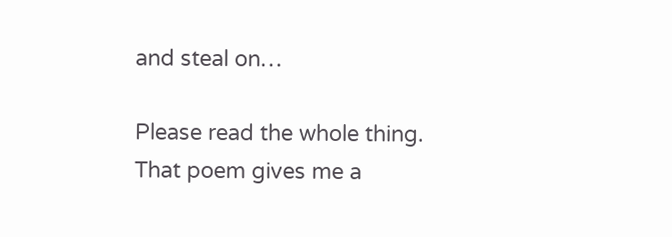and steal on…

Please read the whole thing. That poem gives me a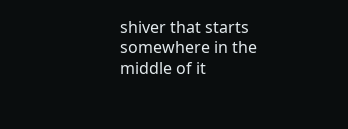shiver that starts somewhere in the middle of it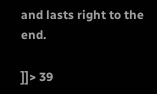and lasts right to the end.

]]> 39